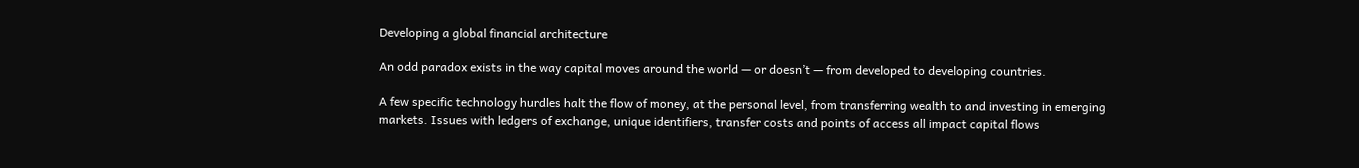Developing a global financial architecture

An odd paradox exists in the way capital moves around the world — or doesn’t — from developed to developing countries.

A few specific technology hurdles halt the flow of money, at the personal level, from transferring wealth to and investing in emerging markets. Issues with ledgers of exchange, unique identifiers, transfer costs and points of access all impact capital flows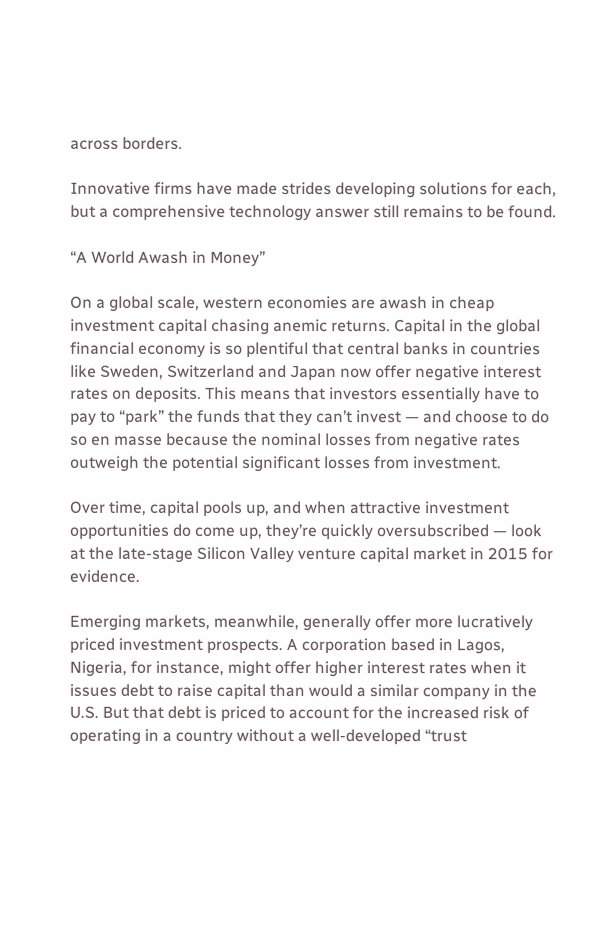across borders.

Innovative firms have made strides developing solutions for each, but a comprehensive technology answer still remains to be found.

“A World Awash in Money”

On a global scale, western economies are awash in cheap investment capital chasing anemic returns. Capital in the global financial economy is so plentiful that central banks in countries like Sweden, Switzerland and Japan now offer negative interest rates on deposits. This means that investors essentially have to pay to “park” the funds that they can’t invest — and choose to do so en masse because the nominal losses from negative rates outweigh the potential significant losses from investment.

Over time, capital pools up, and when attractive investment opportunities do come up, they’re quickly oversubscribed — look at the late-stage Silicon Valley venture capital market in 2015 for evidence.

Emerging markets, meanwhile, generally offer more lucratively priced investment prospects. A corporation based in Lagos, Nigeria, for instance, might offer higher interest rates when it issues debt to raise capital than would a similar company in the U.S. But that debt is priced to account for the increased risk of operating in a country without a well-developed “trust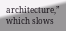architecture,” which slows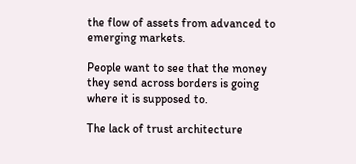the flow of assets from advanced to emerging markets.

People want to see that the money they send across borders is going where it is supposed to.

The lack of trust architecture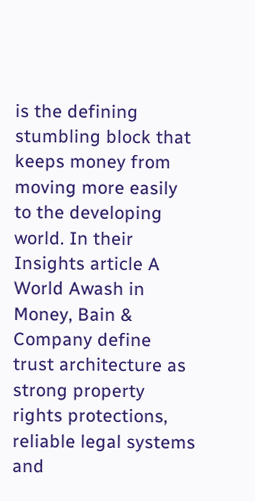is the defining stumbling block that keeps money from moving more easily to the developing world. In their Insights article A World Awash in Money, Bain & Company define trust architecture as strong property rights protections, reliable legal systems and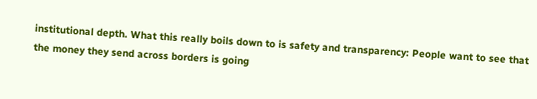institutional depth. What this really boils down to is safety and transparency: People want to see that the money they send across borders is going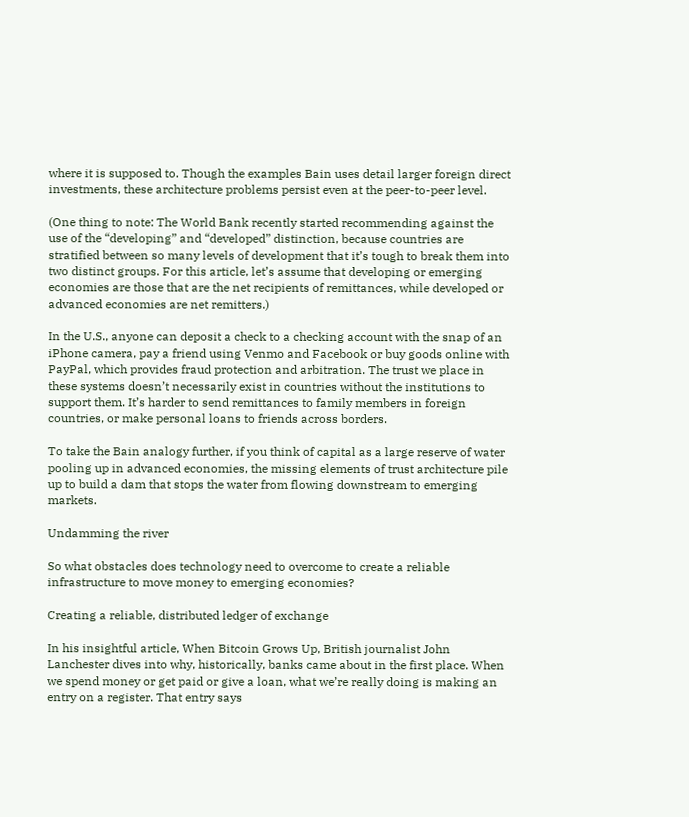where it is supposed to. Though the examples Bain uses detail larger foreign direct investments, these architecture problems persist even at the peer-to-peer level.

(One thing to note: The World Bank recently started recommending against the use of the “developing” and “developed” distinction, because countries are stratified between so many levels of development that it’s tough to break them into two distinct groups. For this article, let’s assume that developing or emerging economies are those that are the net recipients of remittances, while developed or advanced economies are net remitters.)

In the U.S., anyone can deposit a check to a checking account with the snap of an iPhone camera, pay a friend using Venmo and Facebook or buy goods online with PayPal, which provides fraud protection and arbitration. The trust we place in these systems doesn’t necessarily exist in countries without the institutions to support them. It’s harder to send remittances to family members in foreign countries, or make personal loans to friends across borders.

To take the Bain analogy further, if you think of capital as a large reserve of water pooling up in advanced economies, the missing elements of trust architecture pile up to build a dam that stops the water from flowing downstream to emerging markets.

Undamming the river

So what obstacles does technology need to overcome to create a reliable infrastructure to move money to emerging economies?

Creating a reliable, distributed ledger of exchange

In his insightful article, When Bitcoin Grows Up, British journalist John Lanchester dives into why, historically, banks came about in the first place. When we spend money or get paid or give a loan, what we’re really doing is making an entry on a register. That entry says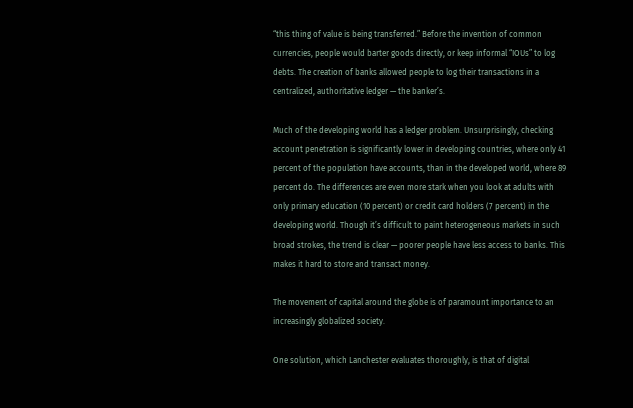“this thing of value is being transferred.” Before the invention of common currencies, people would barter goods directly, or keep informal “IOUs” to log debts. The creation of banks allowed people to log their transactions in a centralized, authoritative ledger — the banker’s.

Much of the developing world has a ledger problem. Unsurprisingly, checking account penetration is significantly lower in developing countries, where only 41 percent of the population have accounts, than in the developed world, where 89 percent do. The differences are even more stark when you look at adults with only primary education (10 percent) or credit card holders (7 percent) in the developing world. Though it’s difficult to paint heterogeneous markets in such broad strokes, the trend is clear — poorer people have less access to banks. This makes it hard to store and transact money.

The movement of capital around the globe is of paramount importance to an increasingly globalized society.

One solution, which Lanchester evaluates thoroughly, is that of digital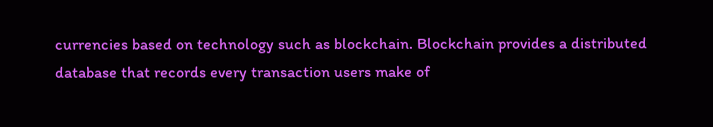currencies based on technology such as blockchain. Blockchain provides a distributed database that records every transaction users make of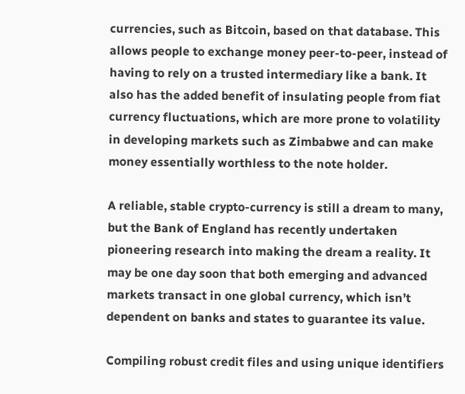currencies, such as Bitcoin, based on that database. This allows people to exchange money peer-to-peer, instead of having to rely on a trusted intermediary like a bank. It also has the added benefit of insulating people from fiat currency fluctuations, which are more prone to volatility in developing markets such as Zimbabwe and can make money essentially worthless to the note holder.

A reliable, stable crypto-currency is still a dream to many, but the Bank of England has recently undertaken pioneering research into making the dream a reality. It may be one day soon that both emerging and advanced markets transact in one global currency, which isn’t dependent on banks and states to guarantee its value.

Compiling robust credit files and using unique identifiers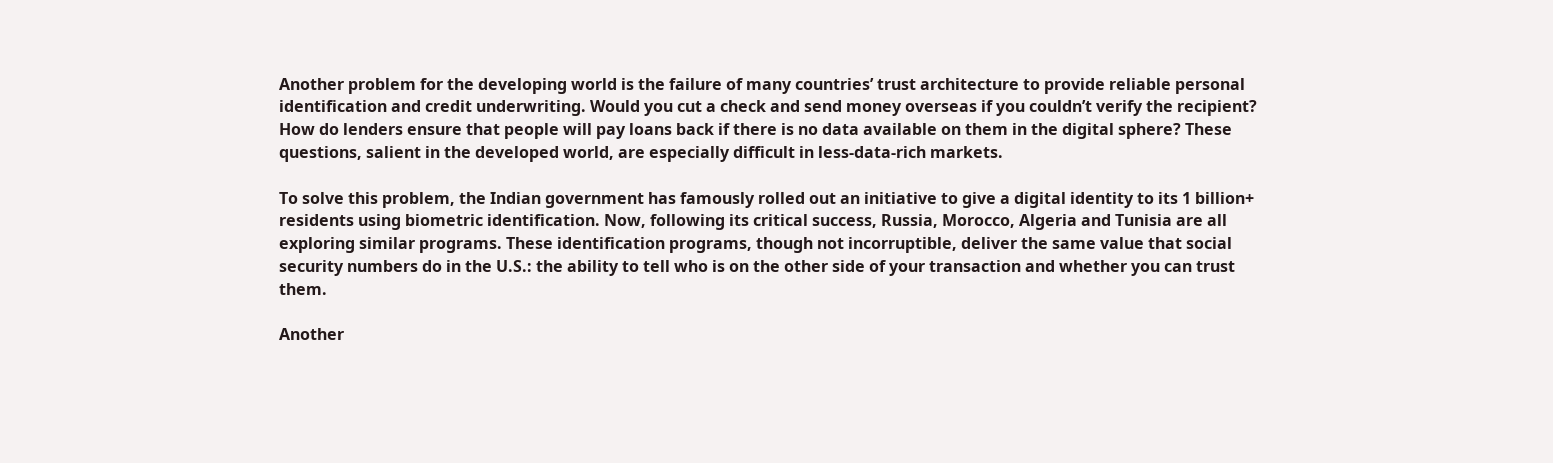Another problem for the developing world is the failure of many countries’ trust architecture to provide reliable personal identification and credit underwriting. Would you cut a check and send money overseas if you couldn’t verify the recipient? How do lenders ensure that people will pay loans back if there is no data available on them in the digital sphere? These questions, salient in the developed world, are especially difficult in less-data-rich markets.

To solve this problem, the Indian government has famously rolled out an initiative to give a digital identity to its 1 billion+ residents using biometric identification. Now, following its critical success, Russia, Morocco, Algeria and Tunisia are all exploring similar programs. These identification programs, though not incorruptible, deliver the same value that social security numbers do in the U.S.: the ability to tell who is on the other side of your transaction and whether you can trust them.

Another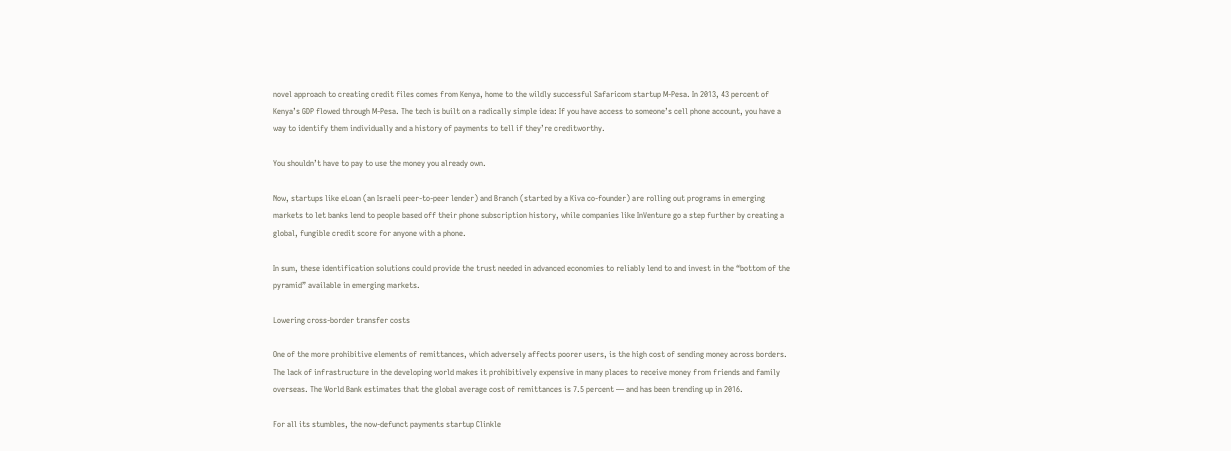novel approach to creating credit files comes from Kenya, home to the wildly successful Safaricom startup M-Pesa. In 2013, 43 percent of Kenya’s GDP flowed through M-Pesa. The tech is built on a radically simple idea: If you have access to someone’s cell phone account, you have a way to identify them individually and a history of payments to tell if they’re creditworthy.

You shouldn’t have to pay to use the money you already own.

Now, startups like eLoan (an Israeli peer-to-peer lender) and Branch (started by a Kiva co-founder) are rolling out programs in emerging markets to let banks lend to people based off their phone subscription history, while companies like InVenture go a step further by creating a global, fungible credit score for anyone with a phone.

In sum, these identification solutions could provide the trust needed in advanced economies to reliably lend to and invest in the “bottom of the pyramid” available in emerging markets.

Lowering cross-border transfer costs

One of the more prohibitive elements of remittances, which adversely affects poorer users, is the high cost of sending money across borders. The lack of infrastructure in the developing world makes it prohibitively expensive in many places to receive money from friends and family overseas. The World Bank estimates that the global average cost of remittances is 7.5 percent — and has been trending up in 2016.

For all its stumbles, the now-defunct payments startup Clinkle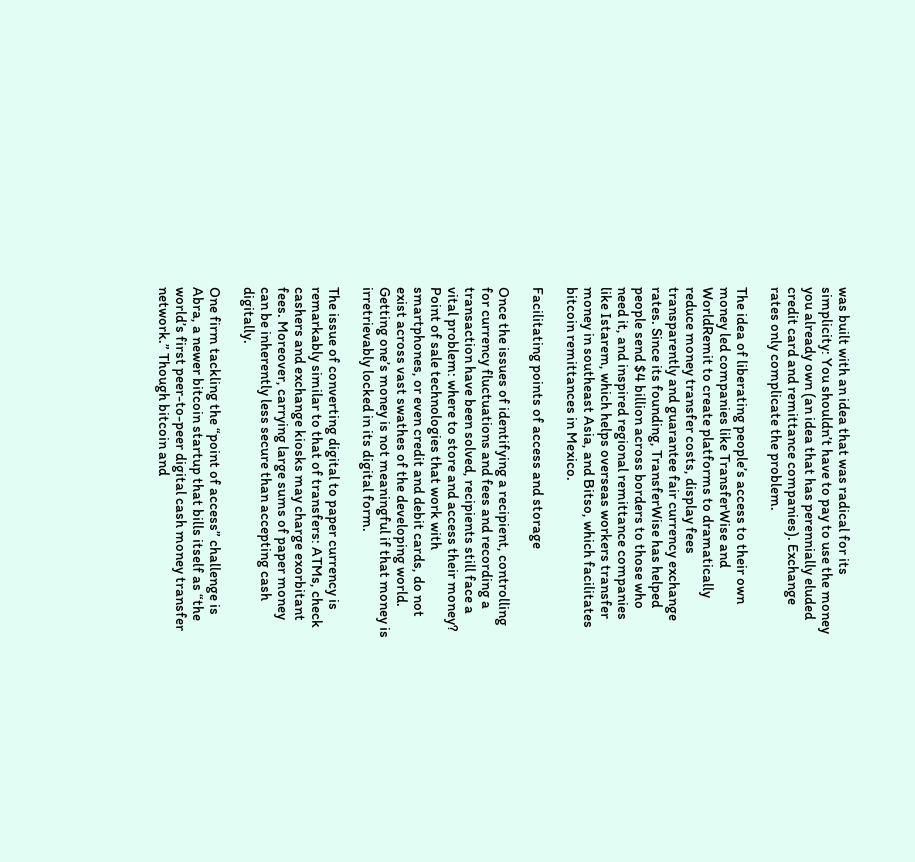was built with an idea that was radical for its simplicity: You shouldn’t have to pay to use the money you already own (an idea that has perennially eluded credit card and remittance companies). Exchange rates only complicate the problem.

The idea of liberating people’s access to their own money led companies like TransferWise and WorldRemit to create platforms to dramatically reduce money transfer costs, display fees transparently and guarantee fair currency exchange rates. Since its founding, TransferWise has helped people send $4 billion across borders to those who need it, and inspired regional remittance companies like Istarem, which helps overseas workers transfer money in southeast Asia, and Bitso, which facilitates bitcoin remittances in Mexico.

Facilitating points of access and storage

Once the issues of identifying a recipient, controlling for currency fluctuations and fees and recording a transaction have been solved, recipients still face a vital problem: where to store and access their money? Point of sale technologies that work with smartphones, or even credit and debit cards, do not exist across vast swathes of the developing world. Getting one’s money is not meaningful if that money is irretrievably locked in its digital form.

The issue of converting digital to paper currency is remarkably similar to that of transfers: ATMs, check cashers and exchange kiosks may charge exorbitant fees. Moreover, carrying large sums of paper money can be inherently less secure than accepting cash digitally.

One firm tackling the “point of access” challenge is Abra, a newer bitcoin startup that bills itself as “the world’s first peer-to-peer digital cash money transfer network.” Though bitcoin and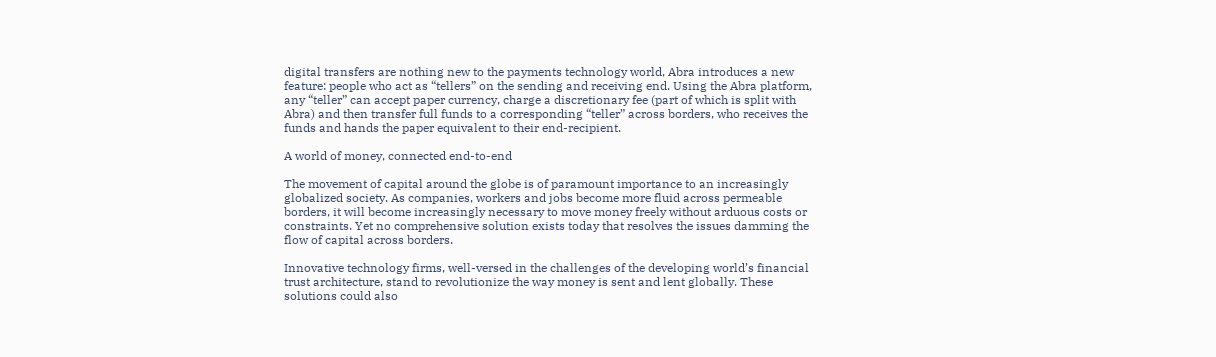digital transfers are nothing new to the payments technology world, Abra introduces a new feature: people who act as “tellers” on the sending and receiving end. Using the Abra platform, any “teller” can accept paper currency, charge a discretionary fee (part of which is split with Abra) and then transfer full funds to a corresponding “teller” across borders, who receives the funds and hands the paper equivalent to their end-recipient.

A world of money, connected end-to-end

The movement of capital around the globe is of paramount importance to an increasingly globalized society. As companies, workers and jobs become more fluid across permeable borders, it will become increasingly necessary to move money freely without arduous costs or constraints. Yet no comprehensive solution exists today that resolves the issues damming the flow of capital across borders.

Innovative technology firms, well-versed in the challenges of the developing world’s financial trust architecture, stand to revolutionize the way money is sent and lent globally. These solutions could also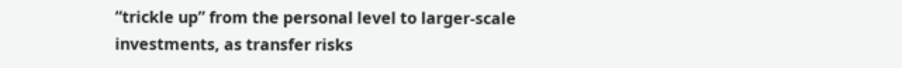“trickle up” from the personal level to larger-scale investments, as transfer risks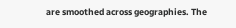are smoothed across geographies. The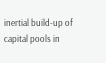inertial build-up of capital pools in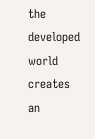the developed world creates an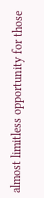almost limitless opportunity for those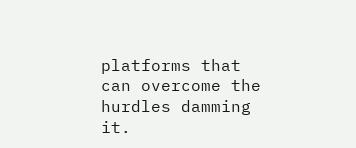platforms that can overcome the hurdles damming it.